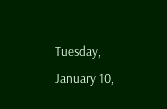Tuesday, January 10,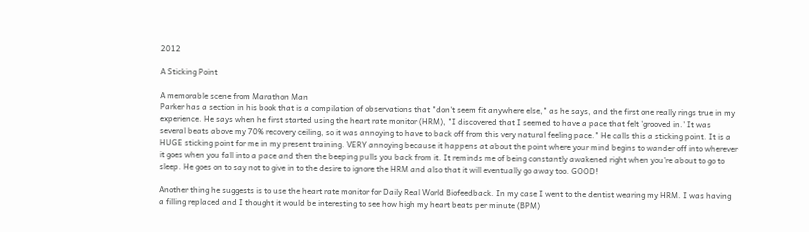2012

A Sticking Point

A memorable scene from Marathon Man
Parker has a section in his book that is a compilation of observations that "don't seem fit anywhere else," as he says, and the first one really rings true in my experience. He says when he first started using the heart rate monitor (HRM), "I discovered that I seemed to have a pace that felt 'grooved in.' It was several beats above my 70% recovery ceiling, so it was annoying to have to back off from this very natural feeling pace." He calls this a sticking point. It is a HUGE sticking point for me in my present training. VERY annoying because it happens at about the point where your mind begins to wander off into wherever it goes when you fall into a pace and then the beeping pulls you back from it. It reminds me of being constantly awakened right when you're about to go to sleep. He goes on to say not to give in to the desire to ignore the HRM and also that it will eventually go away too. GOOD!

Another thing he suggests is to use the heart rate monitor for Daily Real World Biofeedback. In my case I went to the dentist wearing my HRM. I was having a filling replaced and I thought it would be interesting to see how high my heart beats per minute (BPM)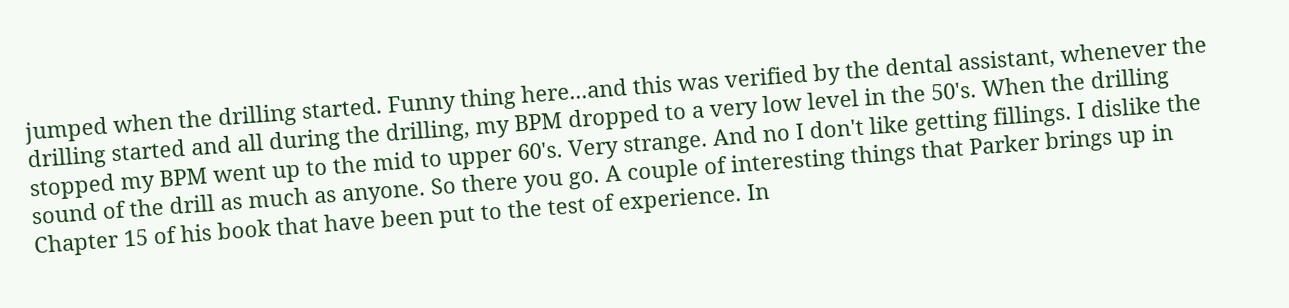jumped when the drilling started. Funny thing here...and this was verified by the dental assistant, whenever the drilling started and all during the drilling, my BPM dropped to a very low level in the 50's. When the drilling stopped my BPM went up to the mid to upper 60's. Very strange. And no I don't like getting fillings. I dislike the sound of the drill as much as anyone. So there you go. A couple of interesting things that Parker brings up in Chapter 15 of his book that have been put to the test of experience. In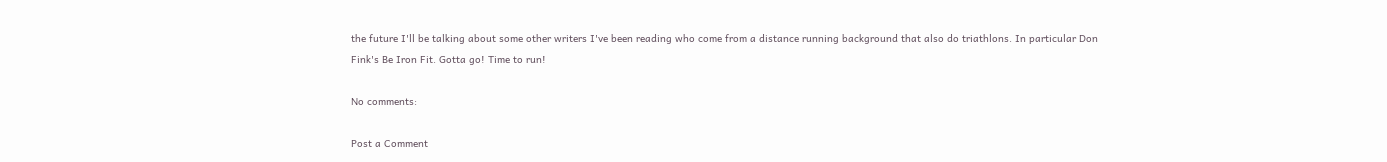the future I'll be talking about some other writers I've been reading who come from a distance running background that also do triathlons. In particular Don Fink's Be Iron Fit. Gotta go! Time to run!

No comments:

Post a Comment